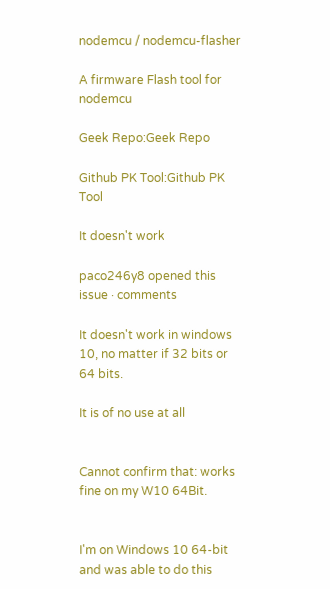nodemcu / nodemcu-flasher

A firmware Flash tool for nodemcu

Geek Repo:Geek Repo

Github PK Tool:Github PK Tool

It doesn't work

paco246y8 opened this issue · comments

It doesn't work in windows 10, no matter if 32 bits or 64 bits.

It is of no use at all


Cannot confirm that: works fine on my W10 64Bit.


I'm on Windows 10 64-bit and was able to do this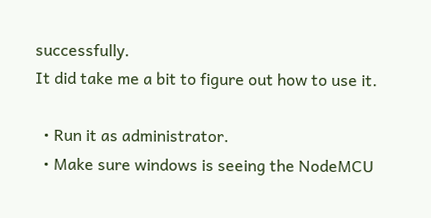successfully.
It did take me a bit to figure out how to use it.

  • Run it as administrator.
  • Make sure windows is seeing the NodeMCU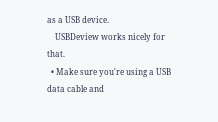as a USB device.
    USBDeview works nicely for that.
  • Make sure you're using a USB data cable and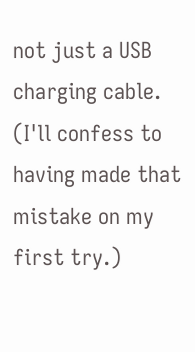not just a USB charging cable. (I'll confess to having made that mistake on my first try.)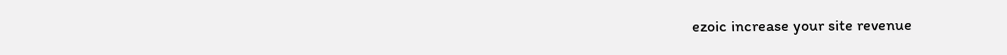ezoic increase your site revenue